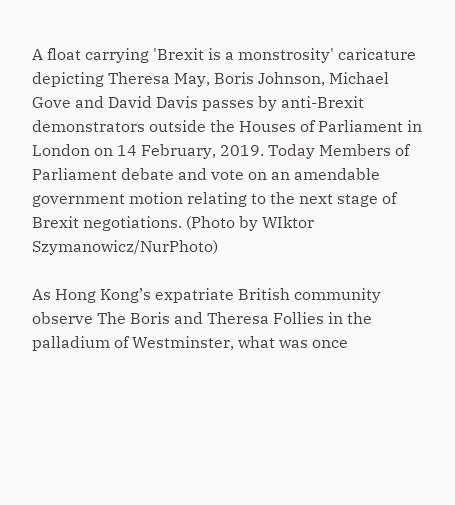A float carrying 'Brexit is a monstrosity' caricature depicting Theresa May, Boris Johnson, Michael Gove and David Davis passes by anti-Brexit demonstrators outside the Houses of Parliament in London on 14 February, 2019. Today Members of Parliament debate and vote on an amendable government motion relating to the next stage of Brexit negotiations. (Photo by WIktor Szymanowicz/NurPhoto)

As Hong Kong’s expatriate British community observe The Boris and Theresa Follies in the palladium of Westminster, what was once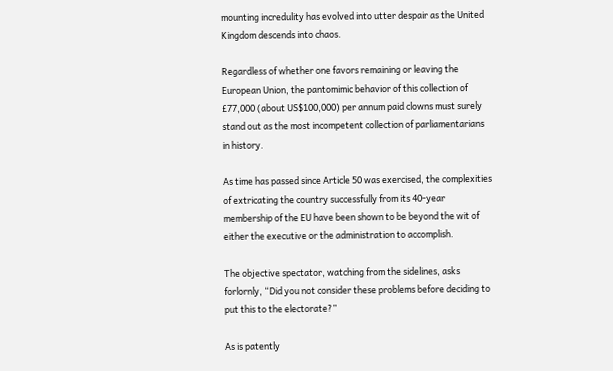mounting incredulity has evolved into utter despair as the United Kingdom descends into chaos.

Regardless of whether one favors remaining or leaving the European Union, the pantomimic behavior of this collection of £77,000 (about US$100,000) per annum paid clowns must surely stand out as the most incompetent collection of parliamentarians in history.

As time has passed since Article 50 was exercised, the complexities of extricating the country successfully from its 40-year membership of the EU have been shown to be beyond the wit of either the executive or the administration to accomplish.

The objective spectator, watching from the sidelines, asks forlornly, “Did you not consider these problems before deciding to put this to the electorate?”

As is patently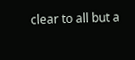clear to all but a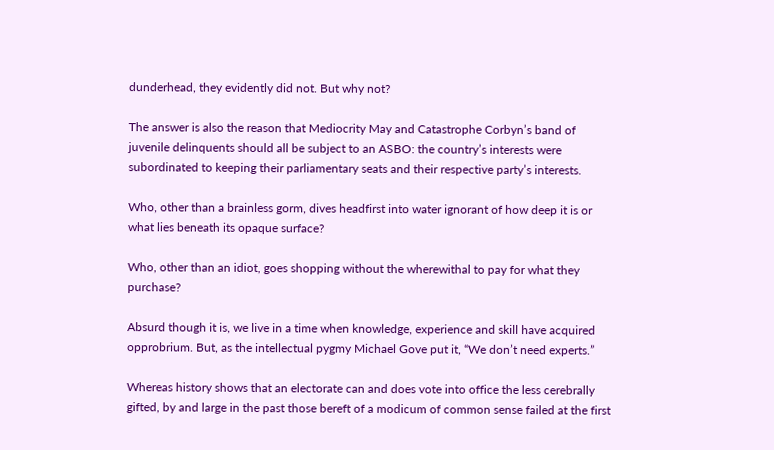dunderhead, they evidently did not. But why not?

The answer is also the reason that Mediocrity May and Catastrophe Corbyn’s band of juvenile delinquents should all be subject to an ASBO: the country’s interests were subordinated to keeping their parliamentary seats and their respective party’s interests.

Who, other than a brainless gorm, dives headfirst into water ignorant of how deep it is or what lies beneath its opaque surface?

Who, other than an idiot, goes shopping without the wherewithal to pay for what they purchase?

Absurd though it is, we live in a time when knowledge, experience and skill have acquired opprobrium. But, as the intellectual pygmy Michael Gove put it, “We don’t need experts.”

Whereas history shows that an electorate can and does vote into office the less cerebrally gifted, by and large in the past those bereft of a modicum of common sense failed at the first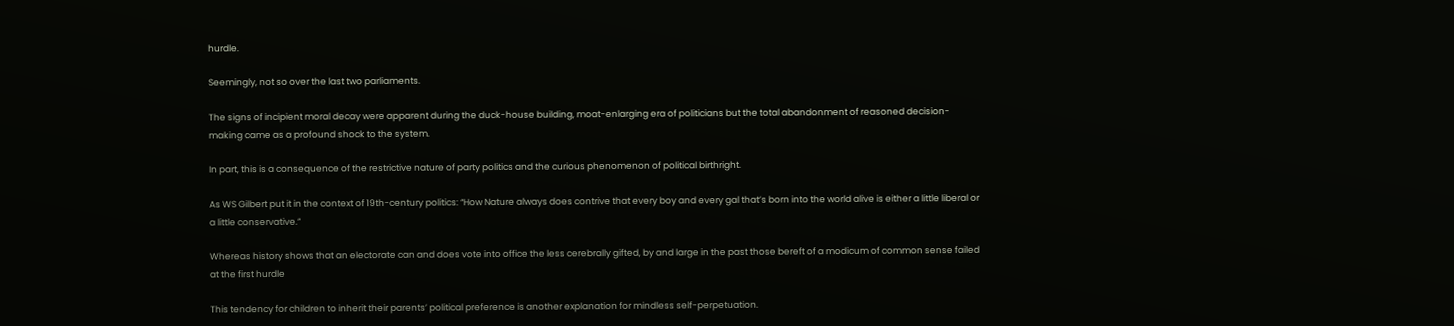hurdle.

Seemingly, not so over the last two parliaments.

The signs of incipient moral decay were apparent during the duck-house building, moat-enlarging era of politicians but the total abandonment of reasoned decision-making came as a profound shock to the system.

In part, this is a consequence of the restrictive nature of party politics and the curious phenomenon of political birthright.

As WS Gilbert put it in the context of 19th-century politics: “How Nature always does contrive that every boy and every gal that’s born into the world alive is either a little liberal or a little conservative.”

Whereas history shows that an electorate can and does vote into office the less cerebrally gifted, by and large in the past those bereft of a modicum of common sense failed at the first hurdle

This tendency for children to inherit their parents’ political preference is another explanation for mindless self-perpetuation.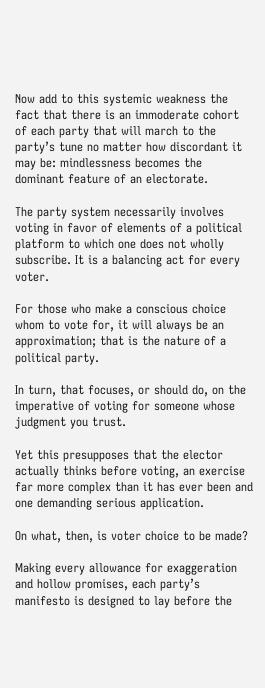Now add to this systemic weakness the fact that there is an immoderate cohort of each party that will march to the party’s tune no matter how discordant it may be: mindlessness becomes the dominant feature of an electorate.

The party system necessarily involves voting in favor of elements of a political platform to which one does not wholly subscribe. It is a balancing act for every voter.

For those who make a conscious choice whom to vote for, it will always be an approximation; that is the nature of a political party.

In turn, that focuses, or should do, on the imperative of voting for someone whose judgment you trust.

Yet this presupposes that the elector actually thinks before voting, an exercise far more complex than it has ever been and one demanding serious application.

On what, then, is voter choice to be made?

Making every allowance for exaggeration and hollow promises, each party’s manifesto is designed to lay before the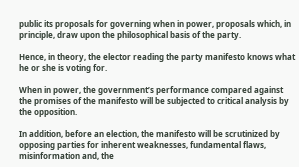public its proposals for governing when in power, proposals which, in principle, draw upon the philosophical basis of the party.

Hence, in theory, the elector reading the party manifesto knows what he or she is voting for.

When in power, the government’s performance compared against the promises of the manifesto will be subjected to critical analysis by the opposition.

In addition, before an election, the manifesto will be scrutinized by opposing parties for inherent weaknesses, fundamental flaws, misinformation and, the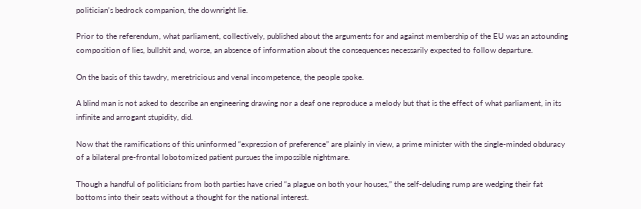politician’s bedrock companion, the downright lie.

Prior to the referendum, what parliament, collectively, published about the arguments for and against membership of the EU was an astounding composition of lies, bullshit and, worse, an absence of information about the consequences necessarily expected to follow departure.

On the basis of this tawdry, meretricious and venal incompetence, the people spoke.

A blind man is not asked to describe an engineering drawing nor a deaf one reproduce a melody but that is the effect of what parliament, in its infinite and arrogant stupidity, did.

Now that the ramifications of this uninformed “expression of preference” are plainly in view, a prime minister with the single-minded obduracy of a bilateral pre-frontal lobotomized patient pursues the impossible nightmare.

Though a handful of politicians from both parties have cried “a plague on both your houses,” the self-deluding rump are wedging their fat bottoms into their seats without a thought for the national interest.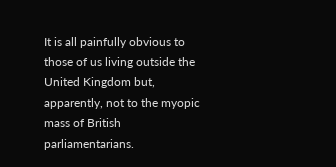It is all painfully obvious to those of us living outside the United Kingdom but, apparently, not to the myopic mass of British parliamentarians.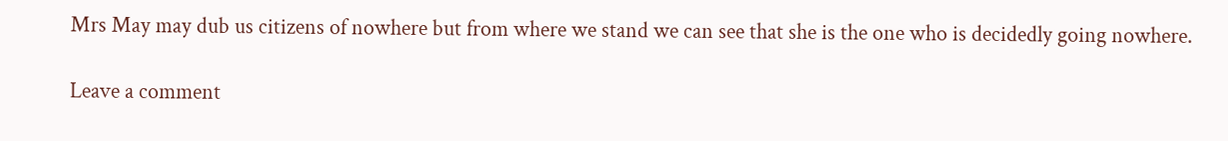Mrs May may dub us citizens of nowhere but from where we stand we can see that she is the one who is decidedly going nowhere.

Leave a comment